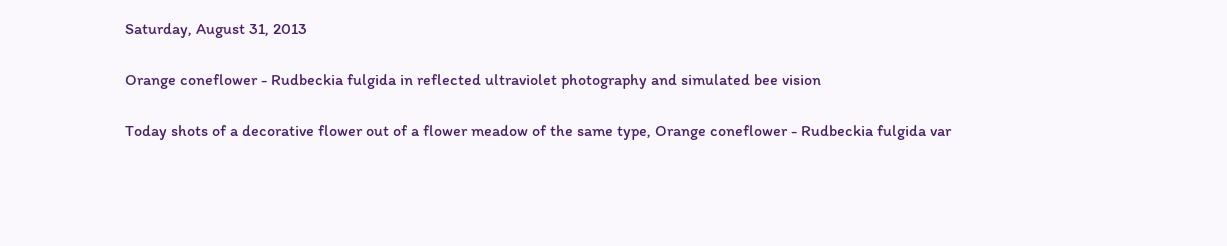Saturday, August 31, 2013

Orange coneflower - Rudbeckia fulgida in reflected ultraviolet photography and simulated bee vision

Today shots of a decorative flower out of a flower meadow of the same type, Orange coneflower - Rudbeckia fulgida var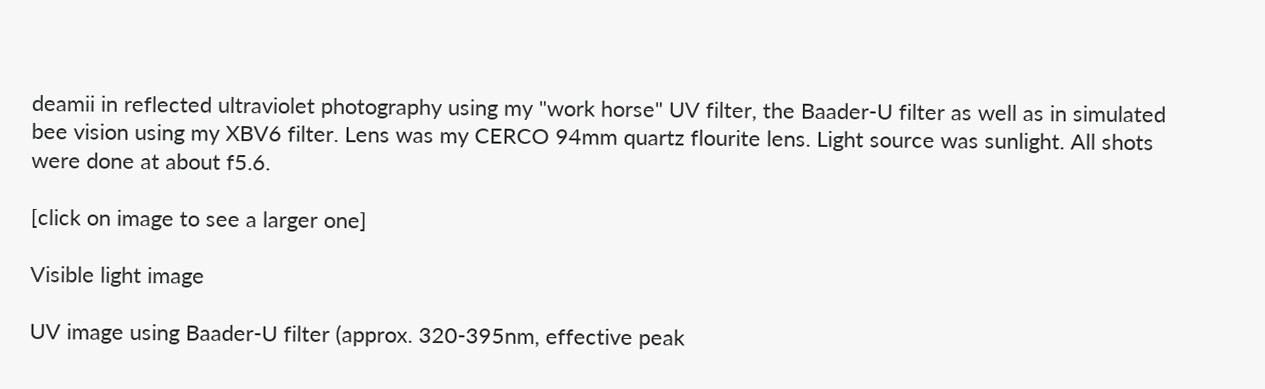deamii in reflected ultraviolet photography using my "work horse" UV filter, the Baader-U filter as well as in simulated bee vision using my XBV6 filter. Lens was my CERCO 94mm quartz flourite lens. Light source was sunlight. All shots were done at about f5.6.

[click on image to see a larger one]

Visible light image

UV image using Baader-U filter (approx. 320-395nm, effective peak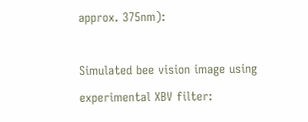approx. 375nm):

Simulated bee vision image using experimental XBV filter: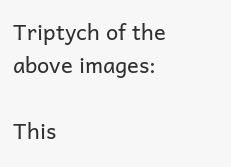Triptych of the above images:

This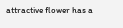attractive flower has a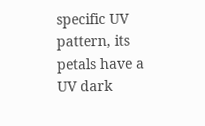specific UV pattern, its petals have a UV dark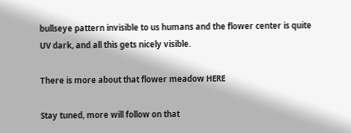bullseye pattern invisible to us humans and the flower center is quite UV dark, and all this gets nicely visible.

There is more about that flower meadow HERE

Stay tuned, more will follow on that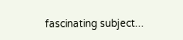fascinating subject...